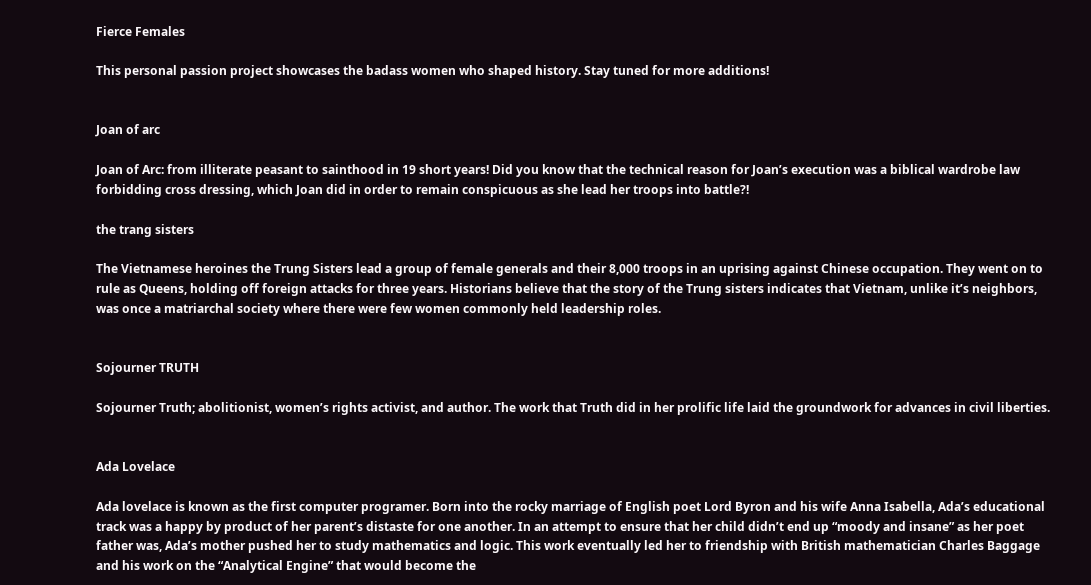Fierce Females

This personal passion project showcases the badass women who shaped history. Stay tuned for more additions!


Joan of arc

Joan of Arc: from illiterate peasant to sainthood in 19 short years! Did you know that the technical reason for Joan’s execution was a biblical wardrobe law forbidding cross dressing, which Joan did in order to remain conspicuous as she lead her troops into battle?!

the trang sisters

The Vietnamese heroines the Trung Sisters lead a group of female generals and their 8,000 troops in an uprising against Chinese occupation. They went on to rule as Queens, holding off foreign attacks for three years. Historians believe that the story of the Trung sisters indicates that Vietnam, unlike it’s neighbors, was once a matriarchal society where there were few women commonly held leadership roles.


Sojourner TRUTH

Sojourner Truth; abolitionist, women’s rights activist, and author. The work that Truth did in her prolific life laid the groundwork for advances in civil liberties.


Ada Lovelace

Ada lovelace is known as the first computer programer. Born into the rocky marriage of English poet Lord Byron and his wife Anna Isabella, Ada’s educational track was a happy by product of her parent’s distaste for one another. In an attempt to ensure that her child didn’t end up “moody and insane” as her poet father was, Ada’s mother pushed her to study mathematics and logic. This work eventually led her to friendship with British mathematician Charles Baggage and his work on the “Analytical Engine” that would become the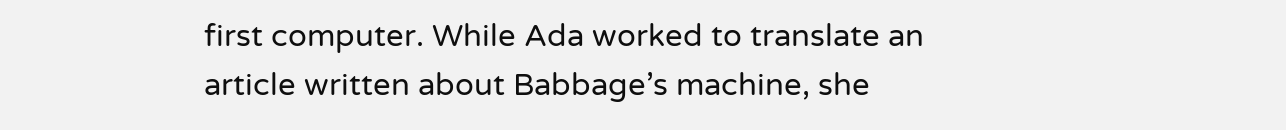first computer. While Ada worked to translate an article written about Babbage’s machine, she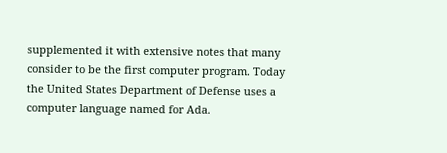supplemented it with extensive notes that many consider to be the first computer program. Today the United States Department of Defense uses a computer language named for Ada.